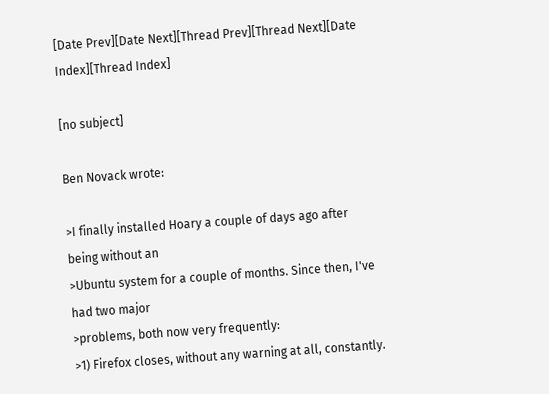[Date Prev][Date Next][Thread Prev][Thread Next][Date Index][Thread Index]

[no subject]

Ben Novack wrote:

>I finally installed Hoary a couple of days ago after being without an
>Ubuntu system for a couple of months. Since then, I've had two major
>problems, both now very frequently:
>1) Firefox closes, without any warning at all, constantly.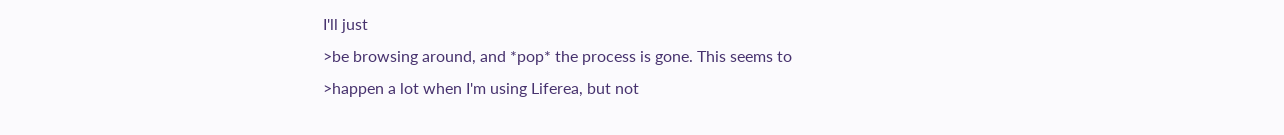I'll just
>be browsing around, and *pop* the process is gone. This seems to
>happen a lot when I'm using Liferea, but not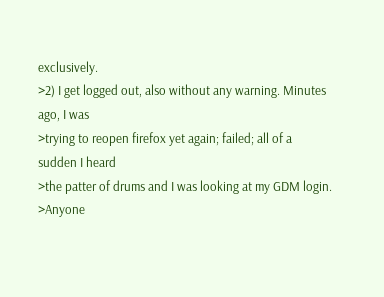exclusively.
>2) I get logged out, also without any warning. Minutes ago, I was
>trying to reopen firefox yet again; failed; all of a sudden I heard
>the patter of drums and I was looking at my GDM login.
>Anyone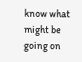know what might be going on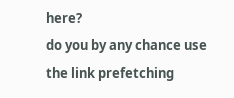here?
do you by any chance use the link prefetching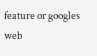feature or googles web